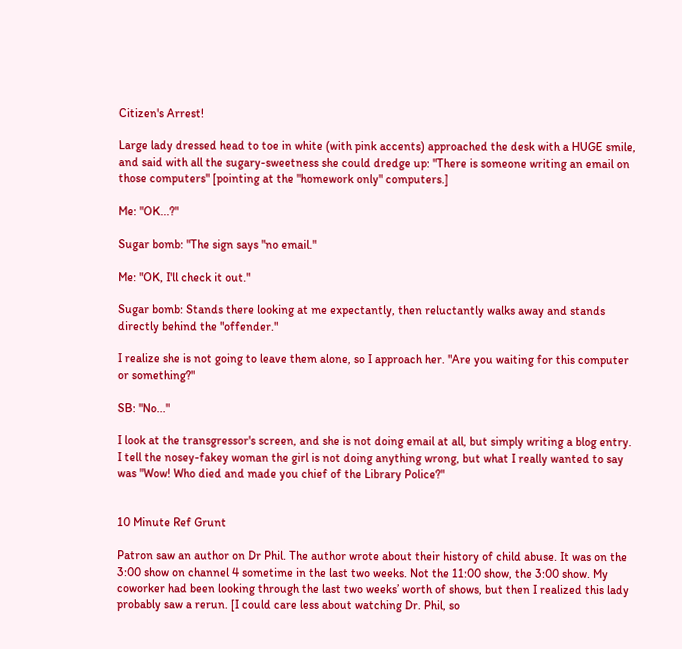Citizen's Arrest!

Large lady dressed head to toe in white (with pink accents) approached the desk with a HUGE smile, and said with all the sugary-sweetness she could dredge up: "There is someone writing an email on those computers" [pointing at the "homework only" computers.]

Me: "OK...?"

Sugar bomb: "The sign says "no email."

Me: "OK, I'll check it out."

Sugar bomb: Stands there looking at me expectantly, then reluctantly walks away and stands directly behind the "offender."

I realize she is not going to leave them alone, so I approach her. "Are you waiting for this computer or something?"

SB: "No..."

I look at the transgressor's screen, and she is not doing email at all, but simply writing a blog entry. I tell the nosey-fakey woman the girl is not doing anything wrong, but what I really wanted to say was "Wow! Who died and made you chief of the Library Police?"


10 Minute Ref Grunt

Patron saw an author on Dr Phil. The author wrote about their history of child abuse. It was on the 3:00 show on channel 4 sometime in the last two weeks. Not the 11:00 show, the 3:00 show. My coworker had been looking through the last two weeks’ worth of shows, but then I realized this lady probably saw a rerun. [I could care less about watching Dr. Phil, so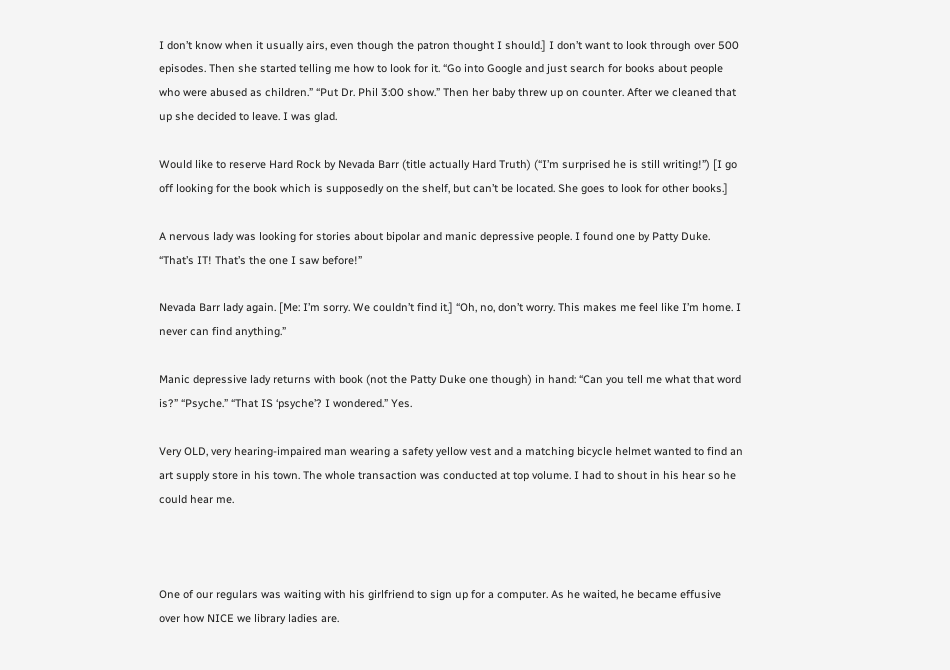I don’t know when it usually airs, even though the patron thought I should.] I don’t want to look through over 500 episodes. Then she started telling me how to look for it. “Go into Google and just search for books about people who were abused as children.” “Put Dr. Phil 3:00 show.” Then her baby threw up on counter. After we cleaned that up she decided to leave. I was glad.

Would like to reserve Hard Rock by Nevada Barr (title actually Hard Truth) (“I’m surprised he is still writing!”) [I go off looking for the book which is supposedly on the shelf, but can’t be located. She goes to look for other books.]

A nervous lady was looking for stories about bipolar and manic depressive people. I found one by Patty Duke. “That’s IT! That’s the one I saw before!”

Nevada Barr lady again. [Me: I’m sorry. We couldn’t find it.] “Oh, no, don’t worry. This makes me feel like I’m home. I never can find anything.”

Manic depressive lady returns with book (not the Patty Duke one though) in hand: “Can you tell me what that word is?” “Psyche.” “That IS ‘psyche’? I wondered.” Yes.

Very OLD, very hearing-impaired man wearing a safety yellow vest and a matching bicycle helmet wanted to find an art supply store in his town. The whole transaction was conducted at top volume. I had to shout in his hear so he could hear me.



One of our regulars was waiting with his girlfriend to sign up for a computer. As he waited, he became effusive over how NICE we library ladies are.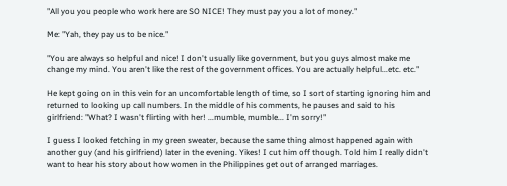"All you you people who work here are SO NICE! They must pay you a lot of money."

Me: "Yah, they pay us to be nice."

"You are always so helpful and nice! I don't usually like government, but you guys almost make me change my mind. You aren't like the rest of the government offices. You are actually helpful...etc. etc."

He kept going on in this vein for an uncomfortable length of time, so I sort of starting ignoring him and returned to looking up call numbers. In the middle of his comments, he pauses and said to his girlfriend: "What? I wasn't flirting with her! ...mumble, mumble... I'm sorry!"

I guess I looked fetching in my green sweater, because the same thing almost happened again with another guy (and his girlfriend) later in the evening. Yikes! I cut him off though. Told him I really didn't want to hear his story about how women in the Philippines get out of arranged marriages.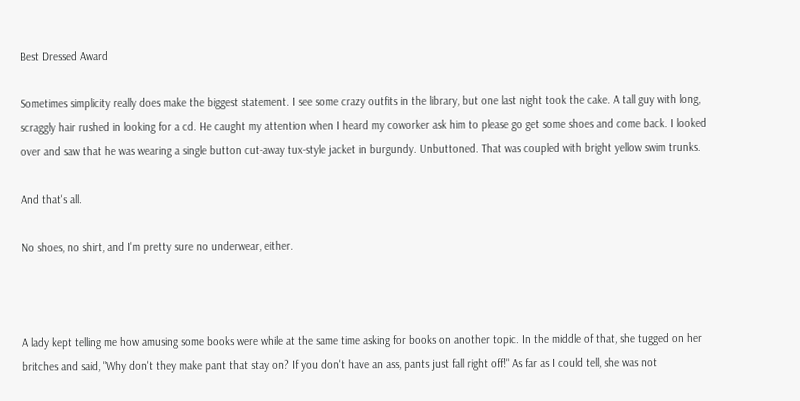Best Dressed Award

Sometimes simplicity really does make the biggest statement. I see some crazy outfits in the library, but one last night took the cake. A tall guy with long, scraggly hair rushed in looking for a cd. He caught my attention when I heard my coworker ask him to please go get some shoes and come back. I looked over and saw that he was wearing a single button cut-away tux-style jacket in burgundy. Unbuttoned. That was coupled with bright yellow swim trunks.

And that's all.

No shoes, no shirt, and I'm pretty sure no underwear, either.



A lady kept telling me how amusing some books were while at the same time asking for books on another topic. In the middle of that, she tugged on her britches and said, "Why don't they make pant that stay on? If you don't have an ass, pants just fall right off!" As far as I could tell, she was not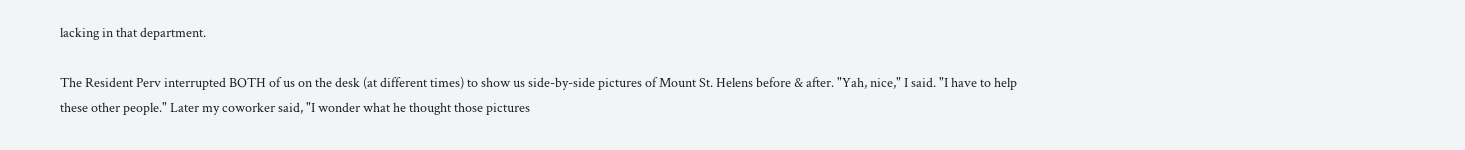lacking in that department.

The Resident Perv interrupted BOTH of us on the desk (at different times) to show us side-by-side pictures of Mount St. Helens before & after. "Yah, nice," I said. "I have to help these other people." Later my coworker said, "I wonder what he thought those pictures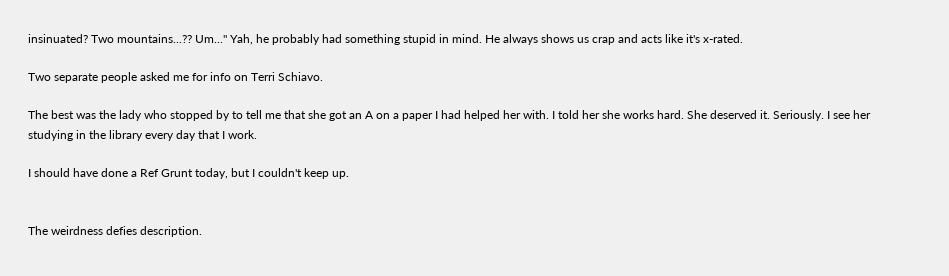insinuated? Two mountains...?? Um..." Yah, he probably had something stupid in mind. He always shows us crap and acts like it's x-rated.

Two separate people asked me for info on Terri Schiavo.

The best was the lady who stopped by to tell me that she got an A on a paper I had helped her with. I told her she works hard. She deserved it. Seriously. I see her studying in the library every day that I work.

I should have done a Ref Grunt today, but I couldn't keep up.


The weirdness defies description.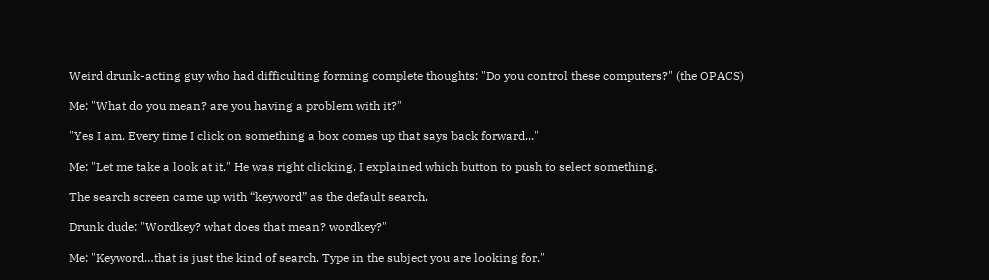Weird drunk-acting guy who had difficulting forming complete thoughts: "Do you control these computers?" (the OPACS)

Me: "What do you mean? are you having a problem with it?"

"Yes I am. Every time I click on something a box comes up that says back forward..."

Me: "Let me take a look at it." He was right clicking. I explained which button to push to select something.

The search screen came up with “keyword” as the default search.

Drunk dude: "Wordkey? what does that mean? wordkey?"

Me: "Keyword…that is just the kind of search. Type in the subject you are looking for."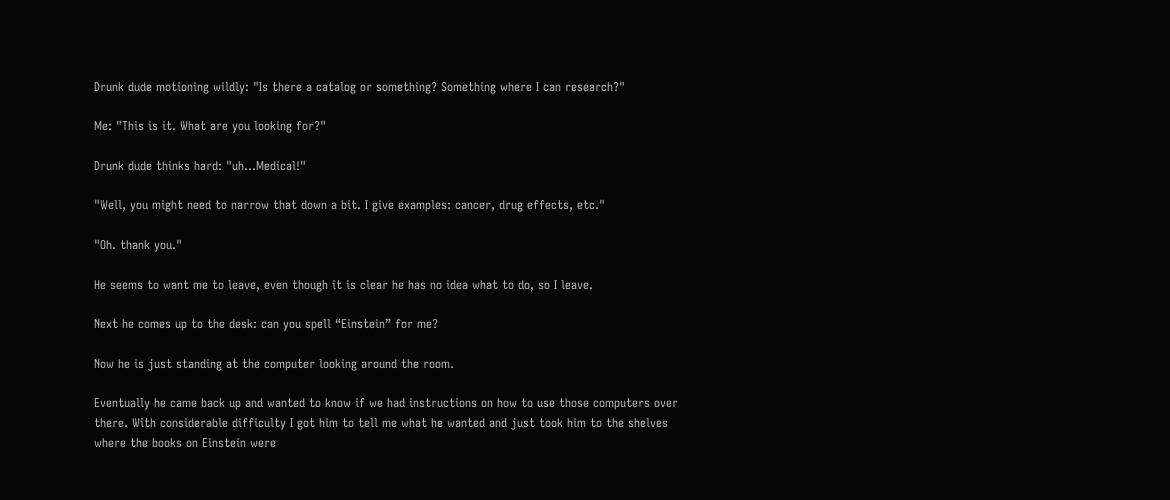Drunk dude motioning wildly: "Is there a catalog or something? Something where I can research?"

Me: "This is it. What are you looking for?"

Drunk dude thinks hard: "uh…Medical!"

"Well, you might need to narrow that down a bit. I give examples: cancer, drug effects, etc."

"Oh. thank you."

He seems to want me to leave, even though it is clear he has no idea what to do, so I leave.

Next he comes up to the desk: can you spell “Einstein” for me?

Now he is just standing at the computer looking around the room.

Eventually he came back up and wanted to know if we had instructions on how to use those computers over there. With considerable difficulty I got him to tell me what he wanted and just took him to the shelves where the books on Einstein were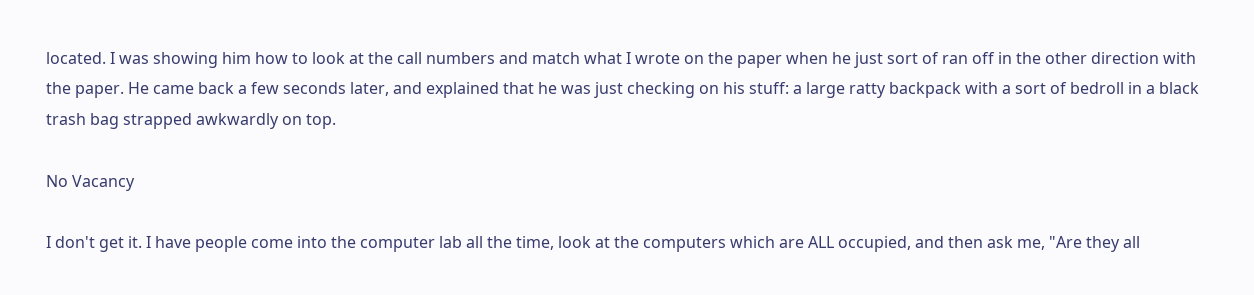located. I was showing him how to look at the call numbers and match what I wrote on the paper when he just sort of ran off in the other direction with the paper. He came back a few seconds later, and explained that he was just checking on his stuff: a large ratty backpack with a sort of bedroll in a black trash bag strapped awkwardly on top.

No Vacancy

I don't get it. I have people come into the computer lab all the time, look at the computers which are ALL occupied, and then ask me, "Are they all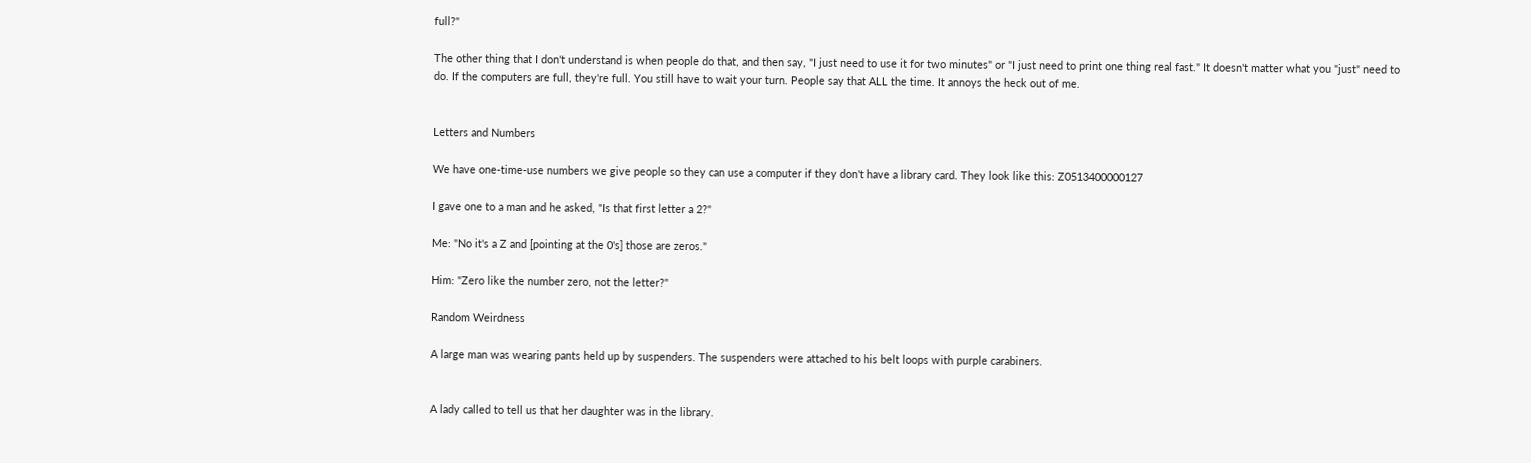full?"

The other thing that I don't understand is when people do that, and then say, "I just need to use it for two minutes" or "I just need to print one thing real fast." It doesn't matter what you "just" need to do. If the computers are full, they're full. You still have to wait your turn. People say that ALL the time. It annoys the heck out of me.


Letters and Numbers

We have one-time-use numbers we give people so they can use a computer if they don't have a library card. They look like this: Z0513400000127

I gave one to a man and he asked, "Is that first letter a 2?"

Me: "No it's a Z and [pointing at the 0's] those are zeros."

Him: "Zero like the number zero, not the letter?"

Random Weirdness

A large man was wearing pants held up by suspenders. The suspenders were attached to his belt loops with purple carabiners.


A lady called to tell us that her daughter was in the library.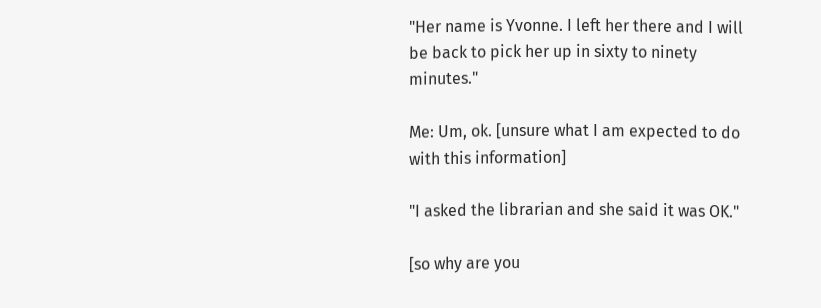"Her name is Yvonne. I left her there and I will be back to pick her up in sixty to ninety minutes."

Me: Um, ok. [unsure what I am expected to do with this information]

"I asked the librarian and she said it was OK."

[so why are you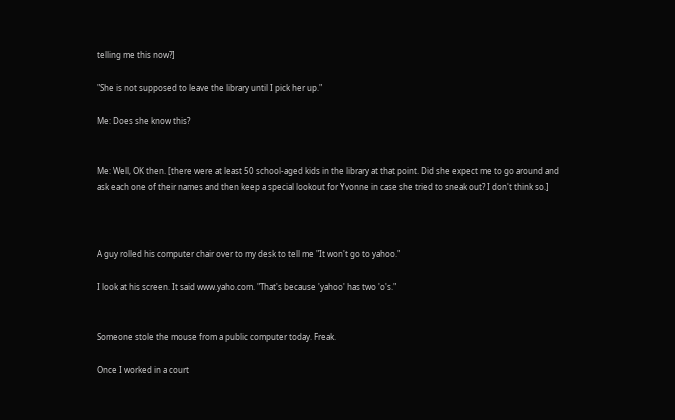telling me this now?]

"She is not supposed to leave the library until I pick her up."

Me: Does she know this?


Me: Well, OK then. [there were at least 50 school-aged kids in the library at that point. Did she expect me to go around and ask each one of their names and then keep a special lookout for Yvonne in case she tried to sneak out? I don't think so.]



A guy rolled his computer chair over to my desk to tell me "It won't go to yahoo."

I look at his screen. It said www.yaho.com. "That's because 'yahoo' has two 'o's."


Someone stole the mouse from a public computer today. Freak.

Once I worked in a court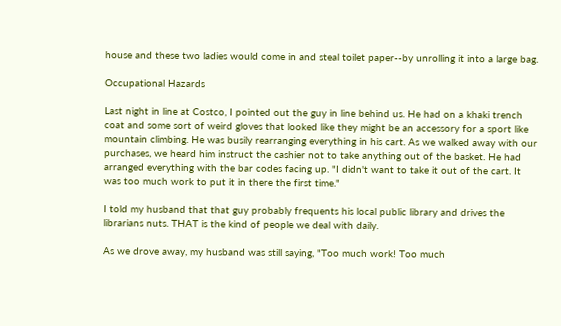house and these two ladies would come in and steal toilet paper--by unrolling it into a large bag.

Occupational Hazards

Last night in line at Costco, I pointed out the guy in line behind us. He had on a khaki trench coat and some sort of weird gloves that looked like they might be an accessory for a sport like mountain climbing. He was busily rearranging everything in his cart. As we walked away with our purchases, we heard him instruct the cashier not to take anything out of the basket. He had arranged everything with the bar codes facing up. "I didn't want to take it out of the cart. It was too much work to put it in there the first time."

I told my husband that that guy probably frequents his local public library and drives the librarians nuts. THAT is the kind of people we deal with daily.

As we drove away, my husband was still saying, "Too much work! Too much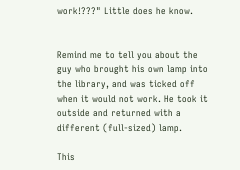work!???" Little does he know.


Remind me to tell you about the guy who brought his own lamp into the library, and was ticked off when it would not work. He took it outside and returned with a different (full-sized) lamp.

This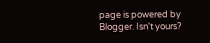page is powered by Blogger. Isn't yours?